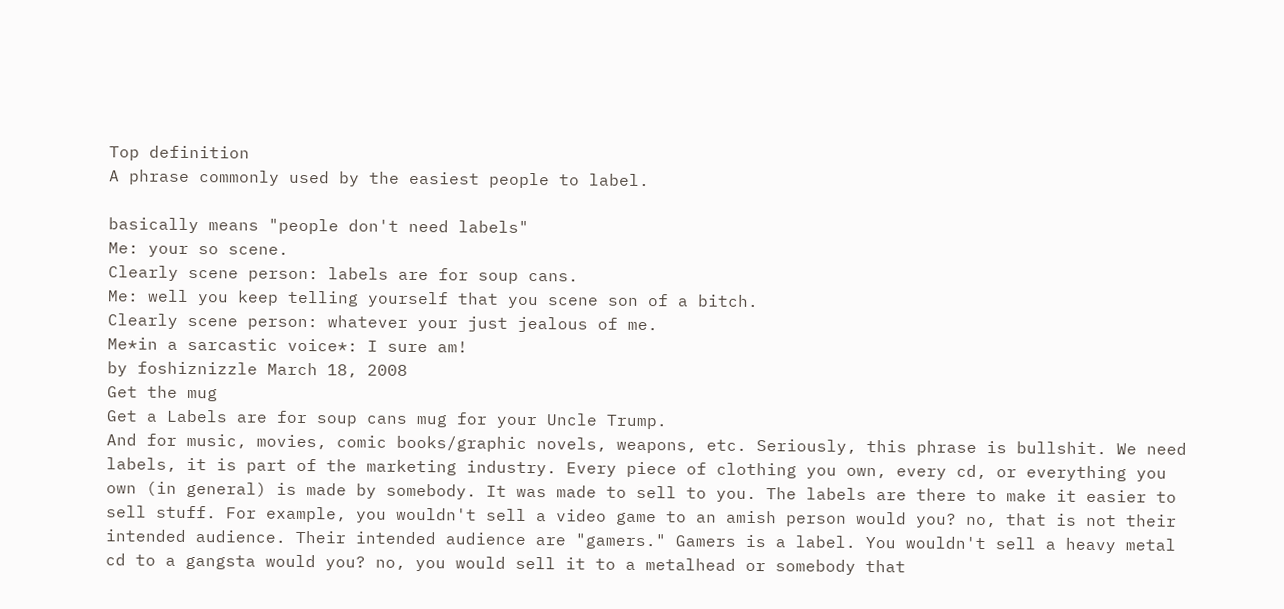Top definition
A phrase commonly used by the easiest people to label.

basically means "people don't need labels"
Me: your so scene.
Clearly scene person: labels are for soup cans.
Me: well you keep telling yourself that you scene son of a bitch.
Clearly scene person: whatever your just jealous of me.
Me*in a sarcastic voice*: I sure am!
by foshiznizzle March 18, 2008
Get the mug
Get a Labels are for soup cans mug for your Uncle Trump.
And for music, movies, comic books/graphic novels, weapons, etc. Seriously, this phrase is bullshit. We need labels, it is part of the marketing industry. Every piece of clothing you own, every cd, or everything you own (in general) is made by somebody. It was made to sell to you. The labels are there to make it easier to sell stuff. For example, you wouldn't sell a video game to an amish person would you? no, that is not their intended audience. Their intended audience are "gamers." Gamers is a label. You wouldn't sell a heavy metal cd to a gangsta would you? no, you would sell it to a metalhead or somebody that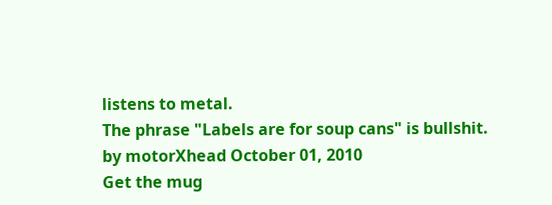listens to metal.
The phrase "Labels are for soup cans" is bullshit.
by motorXhead October 01, 2010
Get the mug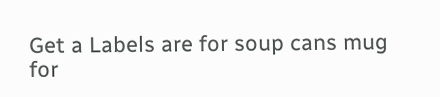Get a Labels are for soup cans mug for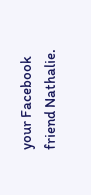your Facebook friend Nathalie.